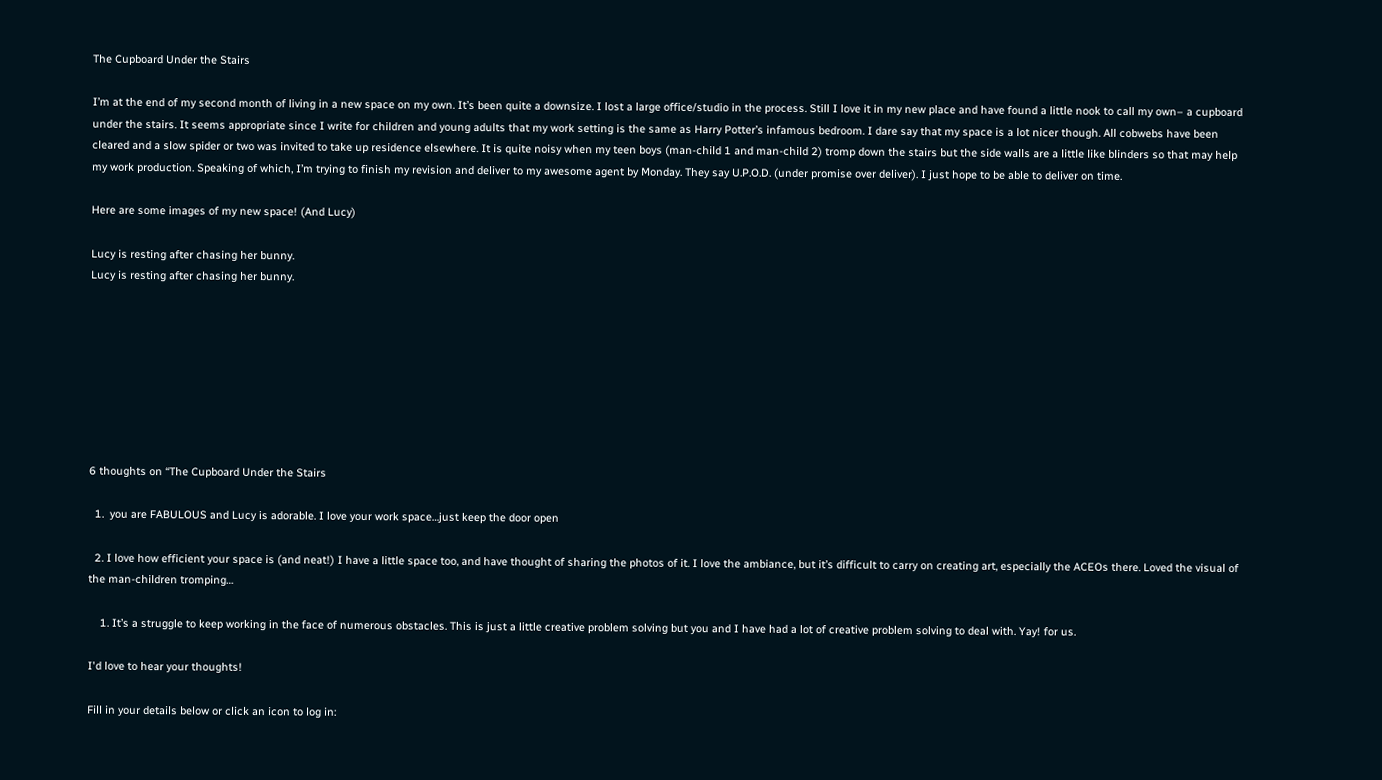The Cupboard Under the Stairs

I’m at the end of my second month of living in a new space on my own. It’s been quite a downsize. I lost a large office/studio in the process. Still I love it in my new place and have found a little nook to call my own– a cupboard under the stairs. It seems appropriate since I write for children and young adults that my work setting is the same as Harry Potter’s infamous bedroom. I dare say that my space is a lot nicer though. All cobwebs have been cleared and a slow spider or two was invited to take up residence elsewhere. It is quite noisy when my teen boys (man-child 1 and man-child 2) tromp down the stairs but the side walls are a little like blinders so that may help my work production. Speaking of which, I’m trying to finish my revision and deliver to my awesome agent by Monday. They say U.P.O.D. (under promise over deliver). I just hope to be able to deliver on time.

Here are some images of my new space! (And Lucy)

Lucy is resting after chasing her bunny.
Lucy is resting after chasing her bunny.








6 thoughts on “The Cupboard Under the Stairs

  1.  you are FABULOUS and Lucy is adorable. I love your work space…just keep the door open

  2. I love how efficient your space is (and neat!) I have a little space too, and have thought of sharing the photos of it. I love the ambiance, but it’s difficult to carry on creating art, especially the ACEOs there. Loved the visual of the man-children tromping…

    1. It’s a struggle to keep working in the face of numerous obstacles. This is just a little creative problem solving but you and I have had a lot of creative problem solving to deal with. Yay! for us.

I'd love to hear your thoughts!

Fill in your details below or click an icon to log in: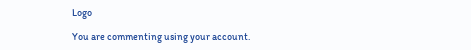Logo

You are commenting using your account.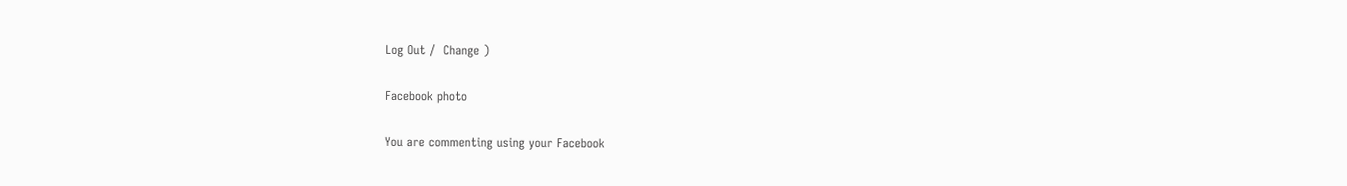Log Out /  Change )

Facebook photo

You are commenting using your Facebook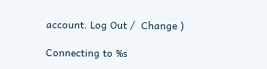account. Log Out /  Change )

Connecting to %s